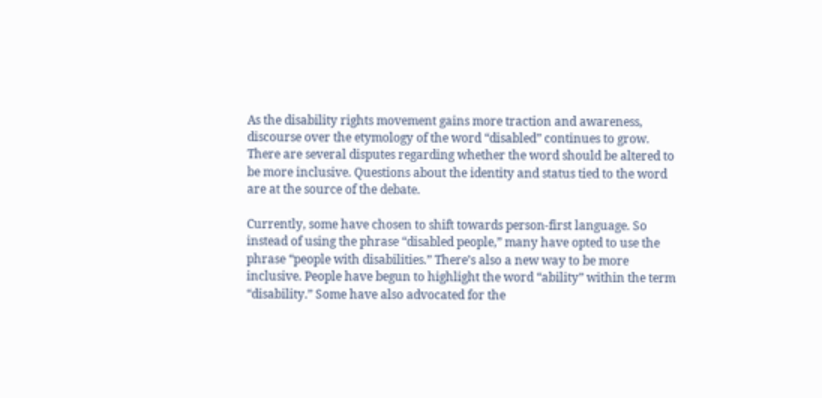As the disability rights movement gains more traction and awareness, discourse over the etymology of the word “disabled” continues to grow. There are several disputes regarding whether the word should be altered to be more inclusive. Questions about the identity and status tied to the word are at the source of the debate.

Currently, some have chosen to shift towards person-first language. So instead of using the phrase “disabled people,” many have opted to use the phrase “people with disabilities.” There’s also a new way to be more inclusive. People have begun to highlight the word “ability” within the term “disability.” Some have also advocated for the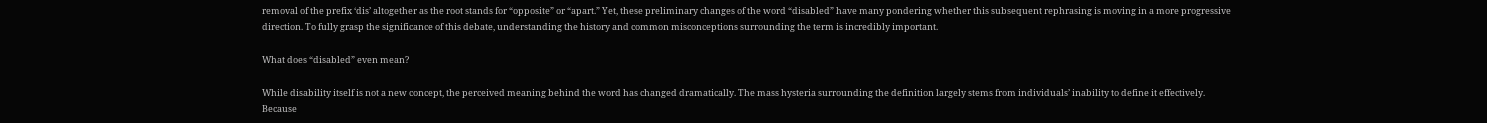removal of the prefix ‘dis’ altogether as the root stands for “opposite” or “apart.” Yet, these preliminary changes of the word “disabled” have many pondering whether this subsequent rephrasing is moving in a more progressive direction. To fully grasp the significance of this debate, understanding the history and common misconceptions surrounding the term is incredibly important.

What does “disabled” even mean?

While disability itself is not a new concept, the perceived meaning behind the word has changed dramatically. The mass hysteria surrounding the definition largely stems from individuals’ inability to define it effectively. Because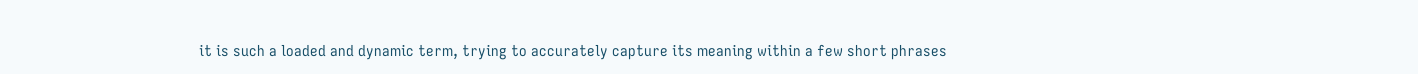it is such a loaded and dynamic term, trying to accurately capture its meaning within a few short phrases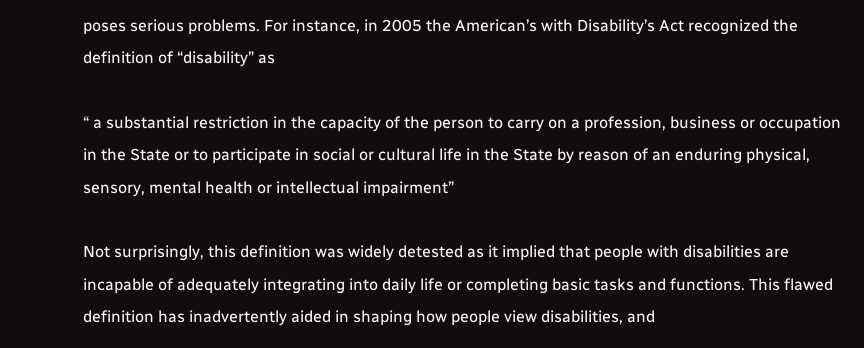poses serious problems. For instance, in 2005 the American’s with Disability’s Act recognized the definition of “disability” as

“ a substantial restriction in the capacity of the person to carry on a profession, business or occupation in the State or to participate in social or cultural life in the State by reason of an enduring physical, sensory, mental health or intellectual impairment”

Not surprisingly, this definition was widely detested as it implied that people with disabilities are incapable of adequately integrating into daily life or completing basic tasks and functions. This flawed definition has inadvertently aided in shaping how people view disabilities, and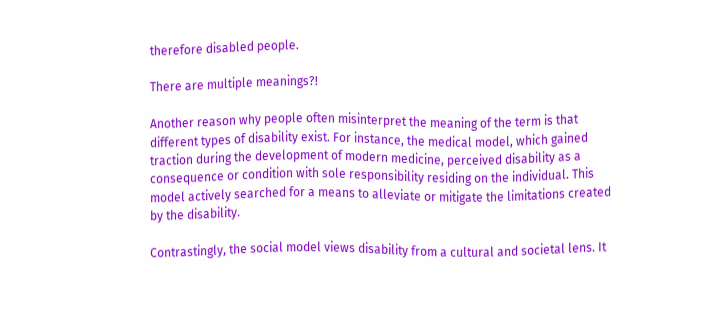therefore disabled people.

There are multiple meanings?!

Another reason why people often misinterpret the meaning of the term is that different types of disability exist. For instance, the medical model, which gained traction during the development of modern medicine, perceived disability as a consequence or condition with sole responsibility residing on the individual. This model actively searched for a means to alleviate or mitigate the limitations created by the disability.

Contrastingly, the social model views disability from a cultural and societal lens. It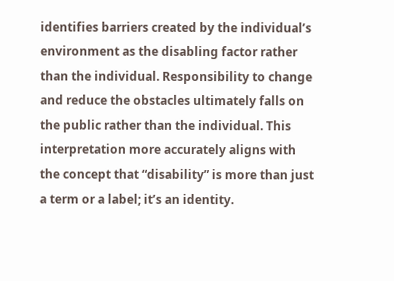identifies barriers created by the individual’s environment as the disabling factor rather than the individual. Responsibility to change and reduce the obstacles ultimately falls on the public rather than the individual. This interpretation more accurately aligns with the concept that “disability” is more than just a term or a label; it’s an identity.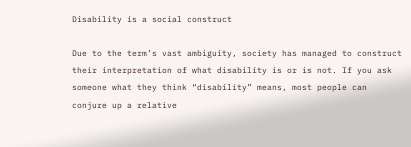Disability is a social construct

Due to the term’s vast ambiguity, society has managed to construct their interpretation of what disability is or is not. If you ask someone what they think “disability” means, most people can conjure up a relative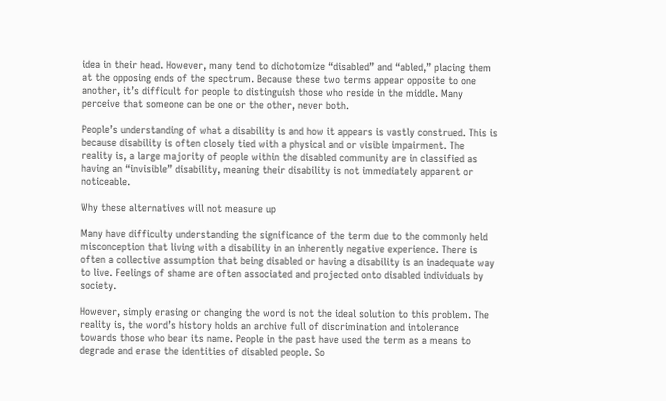idea in their head. However, many tend to dichotomize “disabled” and “abled,” placing them at the opposing ends of the spectrum. Because these two terms appear opposite to one another, it’s difficult for people to distinguish those who reside in the middle. Many perceive that someone can be one or the other, never both.

People’s understanding of what a disability is and how it appears is vastly construed. This is because disability is often closely tied with a physical and or visible impairment. The reality is, a large majority of people within the disabled community are in classified as having an “invisible” disability, meaning their disability is not immediately apparent or noticeable.

Why these alternatives will not measure up

Many have difficulty understanding the significance of the term due to the commonly held misconception that living with a disability in an inherently negative experience. There is often a collective assumption that being disabled or having a disability is an inadequate way to live. Feelings of shame are often associated and projected onto disabled individuals by society.

However, simply erasing or changing the word is not the ideal solution to this problem. The reality is, the word’s history holds an archive full of discrimination and intolerance towards those who bear its name. People in the past have used the term as a means to degrade and erase the identities of disabled people. So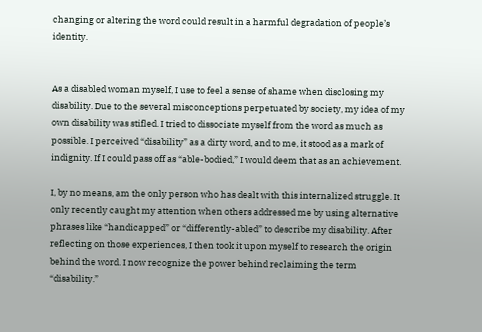changing or altering the word could result in a harmful degradation of people’s identity.


As a disabled woman myself, I use to feel a sense of shame when disclosing my disability. Due to the several misconceptions perpetuated by society, my idea of my own disability was stifled. I tried to dissociate myself from the word as much as possible. I perceived “disability” as a dirty word, and to me, it stood as a mark of indignity. If I could pass off as “able-bodied,” I would deem that as an achievement.

I, by no means, am the only person who has dealt with this internalized struggle. It only recently caught my attention when others addressed me by using alternative phrases like “handicapped” or “differently-abled” to describe my disability. After reflecting on those experiences, I then took it upon myself to research the origin behind the word. I now recognize the power behind reclaiming the term “disability.”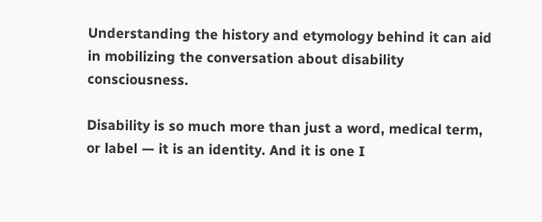Understanding the history and etymology behind it can aid in mobilizing the conversation about disability consciousness.

Disability is so much more than just a word, medical term, or label — it is an identity. And it is one I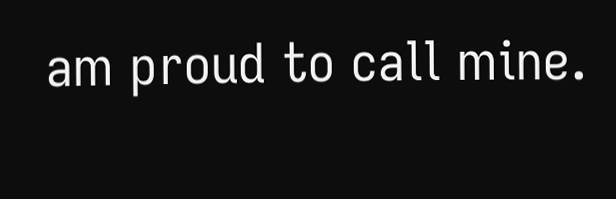am proud to call mine.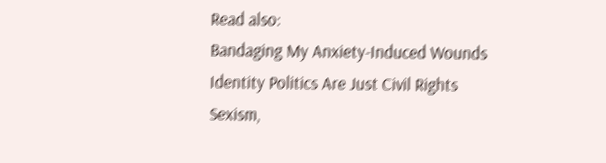Read also:
Bandaging My Anxiety-Induced Wounds
Identity Politics Are Just Civil Rights
Sexism,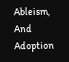Ableism, And Adoption